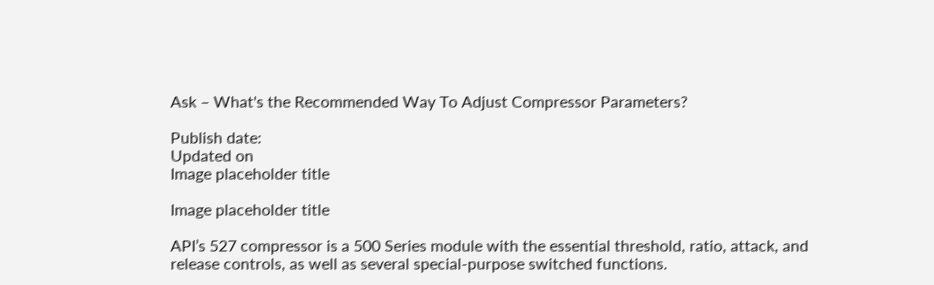Ask – What's the Recommended Way To Adjust Compressor Parameters?

Publish date:
Updated on
Image placeholder title

Image placeholder title

API’s 527 compressor is a 500 Series module with the essential threshold, ratio, attack, and release controls, as well as several special-purpose switched functions.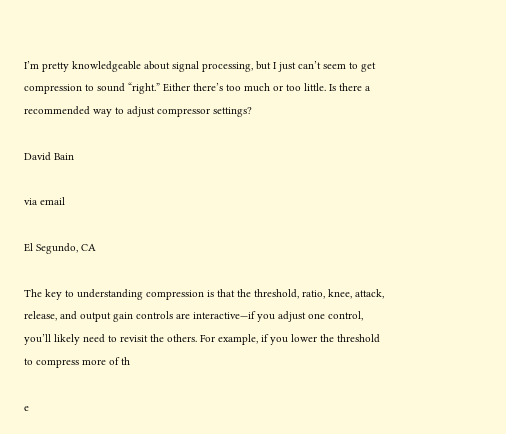I’m pretty knowledgeable about signal processing, but I just can’t seem to get compression to sound “right.” Either there’s too much or too little. Is there a recommended way to adjust compressor settings?

David Bain

via email

El Segundo, CA

The key to understanding compression is that the threshold, ratio, knee, attack, release, and output gain controls are interactive—if you adjust one control, you’ll likely need to revisit the others. For example, if you lower the threshold to compress more of th

e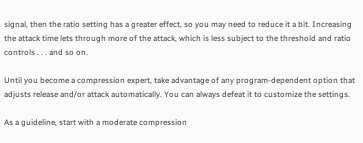signal, then the ratio setting has a greater effect, so you may need to reduce it a bit. Increasing the attack time lets through more of the attack, which is less subject to the threshold and ratio controls . . . and so on.

Until you become a compression expert, take advantage of any program-dependent option that adjusts release and/or attack automatically. You can always defeat it to customize the settings.

As a guideline, start with a moderate compression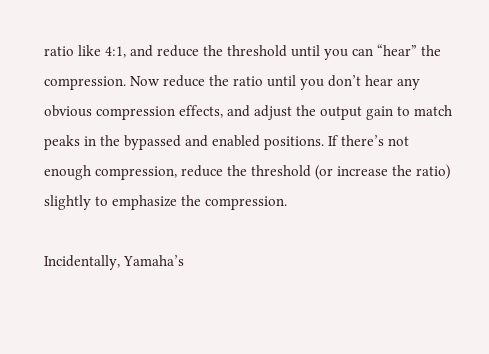ratio like 4:1, and reduce the threshold until you can “hear” the compression. Now reduce the ratio until you don’t hear any obvious compression effects, and adjust the output gain to match peaks in the bypassed and enabled positions. If there’s not enough compression, reduce the threshold (or increase the ratio) slightly to emphasize the compression.

Incidentally, Yamaha’s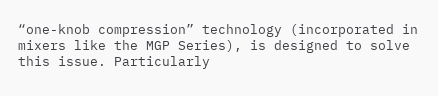“one-knob compression” technology (incorporated in mixers like the MGP Series), is designed to solve this issue. Particularly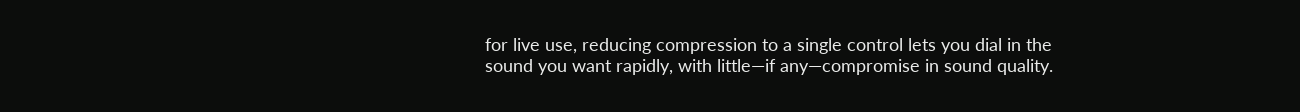for live use, reducing compression to a single control lets you dial in the sound you want rapidly, with little—if any—compromise in sound quality.